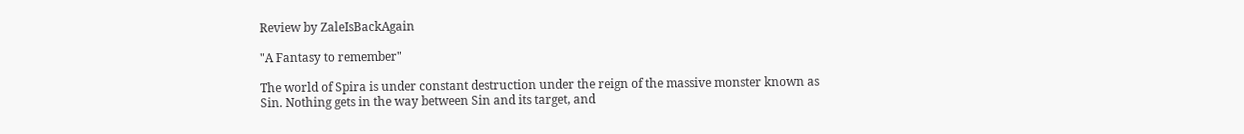Review by ZaleIsBackAgain

"A Fantasy to remember"

The world of Spira is under constant destruction under the reign of the massive monster known as Sin. Nothing gets in the way between Sin and its target, and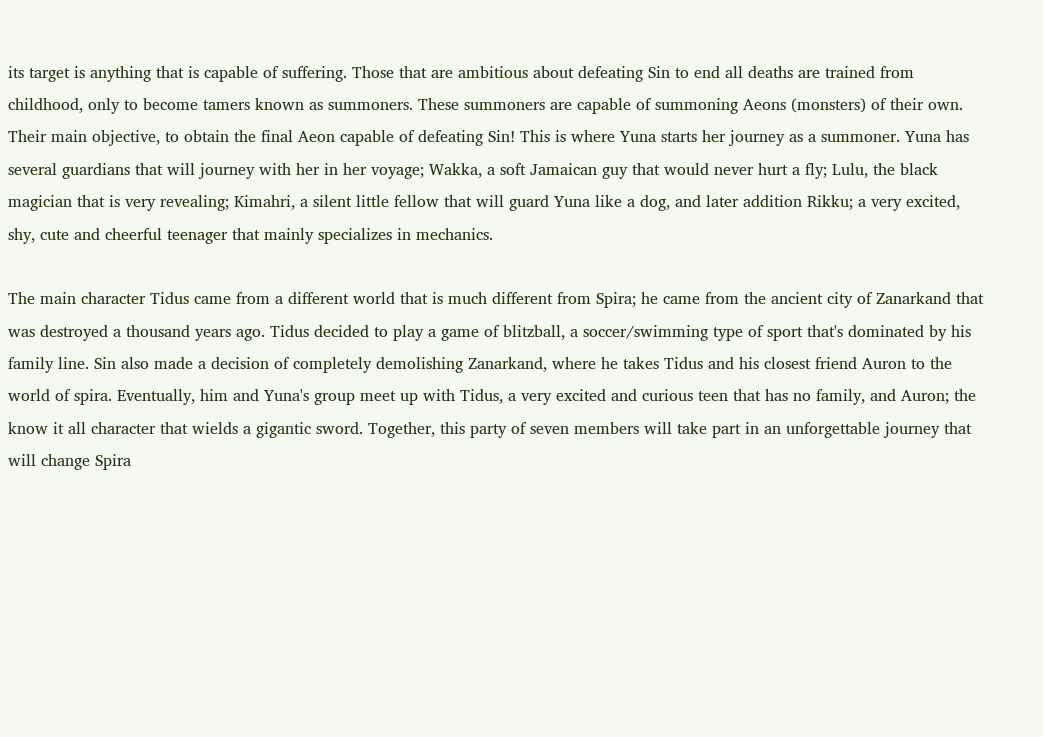its target is anything that is capable of suffering. Those that are ambitious about defeating Sin to end all deaths are trained from childhood, only to become tamers known as summoners. These summoners are capable of summoning Aeons (monsters) of their own. Their main objective, to obtain the final Aeon capable of defeating Sin! This is where Yuna starts her journey as a summoner. Yuna has several guardians that will journey with her in her voyage; Wakka, a soft Jamaican guy that would never hurt a fly; Lulu, the black magician that is very revealing; Kimahri, a silent little fellow that will guard Yuna like a dog, and later addition Rikku; a very excited, shy, cute and cheerful teenager that mainly specializes in mechanics.

The main character Tidus came from a different world that is much different from Spira; he came from the ancient city of Zanarkand that was destroyed a thousand years ago. Tidus decided to play a game of blitzball, a soccer/swimming type of sport that's dominated by his family line. Sin also made a decision of completely demolishing Zanarkand, where he takes Tidus and his closest friend Auron to the world of spira. Eventually, him and Yuna's group meet up with Tidus, a very excited and curious teen that has no family, and Auron; the know it all character that wields a gigantic sword. Together, this party of seven members will take part in an unforgettable journey that will change Spira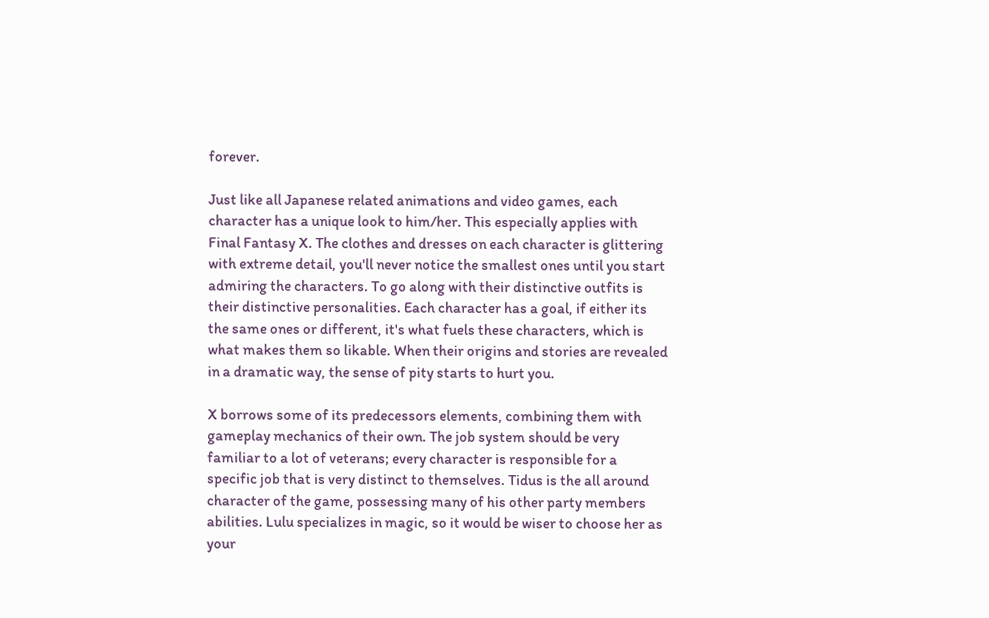forever.

Just like all Japanese related animations and video games, each character has a unique look to him/her. This especially applies with Final Fantasy X. The clothes and dresses on each character is glittering with extreme detail, you'll never notice the smallest ones until you start admiring the characters. To go along with their distinctive outfits is their distinctive personalities. Each character has a goal, if either its the same ones or different, it's what fuels these characters, which is what makes them so likable. When their origins and stories are revealed in a dramatic way, the sense of pity starts to hurt you.

X borrows some of its predecessors elements, combining them with gameplay mechanics of their own. The job system should be very familiar to a lot of veterans; every character is responsible for a specific job that is very distinct to themselves. Tidus is the all around character of the game, possessing many of his other party members abilities. Lulu specializes in magic, so it would be wiser to choose her as your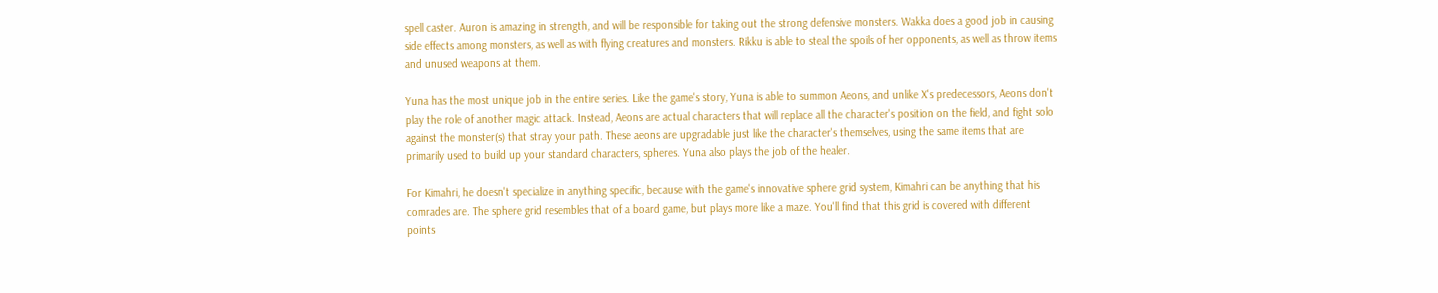spell caster. Auron is amazing in strength, and will be responsible for taking out the strong defensive monsters. Wakka does a good job in causing side effects among monsters, as well as with flying creatures and monsters. Rikku is able to steal the spoils of her opponents, as well as throw items and unused weapons at them.

Yuna has the most unique job in the entire series. Like the game's story, Yuna is able to summon Aeons, and unlike X's predecessors, Aeons don't play the role of another magic attack. Instead, Aeons are actual characters that will replace all the character's position on the field, and fight solo against the monster(s) that stray your path. These aeons are upgradable just like the character's themselves, using the same items that are primarily used to build up your standard characters, spheres. Yuna also plays the job of the healer.

For Kimahri, he doesn't specialize in anything specific, because with the game's innovative sphere grid system, Kimahri can be anything that his comrades are. The sphere grid resembles that of a board game, but plays more like a maze. You'll find that this grid is covered with different points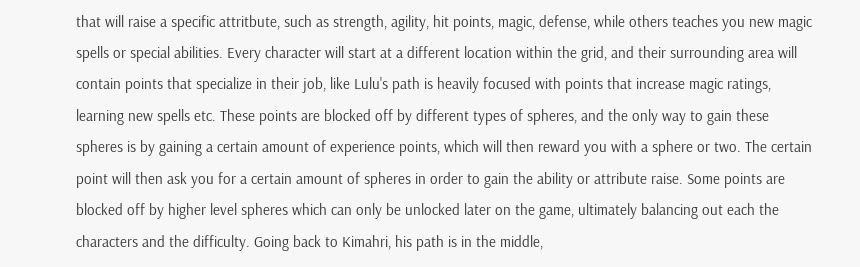that will raise a specific attritbute, such as strength, agility, hit points, magic, defense, while others teaches you new magic spells or special abilities. Every character will start at a different location within the grid, and their surrounding area will contain points that specialize in their job, like Lulu's path is heavily focused with points that increase magic ratings, learning new spells etc. These points are blocked off by different types of spheres, and the only way to gain these spheres is by gaining a certain amount of experience points, which will then reward you with a sphere or two. The certain point will then ask you for a certain amount of spheres in order to gain the ability or attribute raise. Some points are blocked off by higher level spheres which can only be unlocked later on the game, ultimately balancing out each the characters and the difficulty. Going back to Kimahri, his path is in the middle,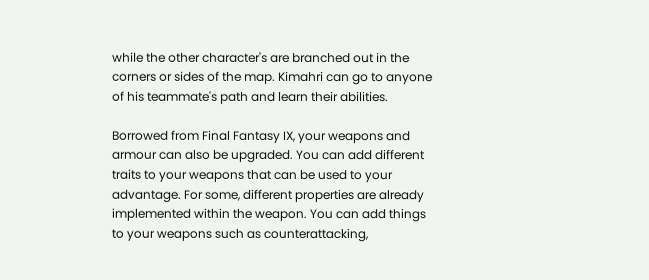while the other character's are branched out in the corners or sides of the map. Kimahri can go to anyone of his teammate's path and learn their abilities.

Borrowed from Final Fantasy IX, your weapons and armour can also be upgraded. You can add different traits to your weapons that can be used to your advantage. For some, different properties are already implemented within the weapon. You can add things to your weapons such as counterattacking,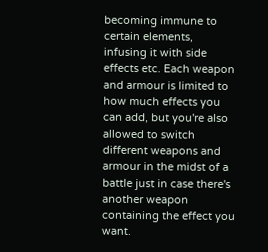becoming immune to certain elements, infusing it with side effects etc. Each weapon and armour is limited to how much effects you can add, but you're also allowed to switch different weapons and armour in the midst of a battle just in case there's another weapon containing the effect you want.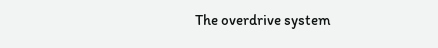The overdrive system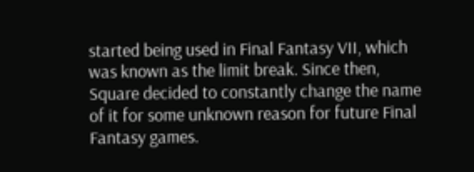started being used in Final Fantasy VII, which was known as the limit break. Since then, Square decided to constantly change the name of it for some unknown reason for future Final Fantasy games.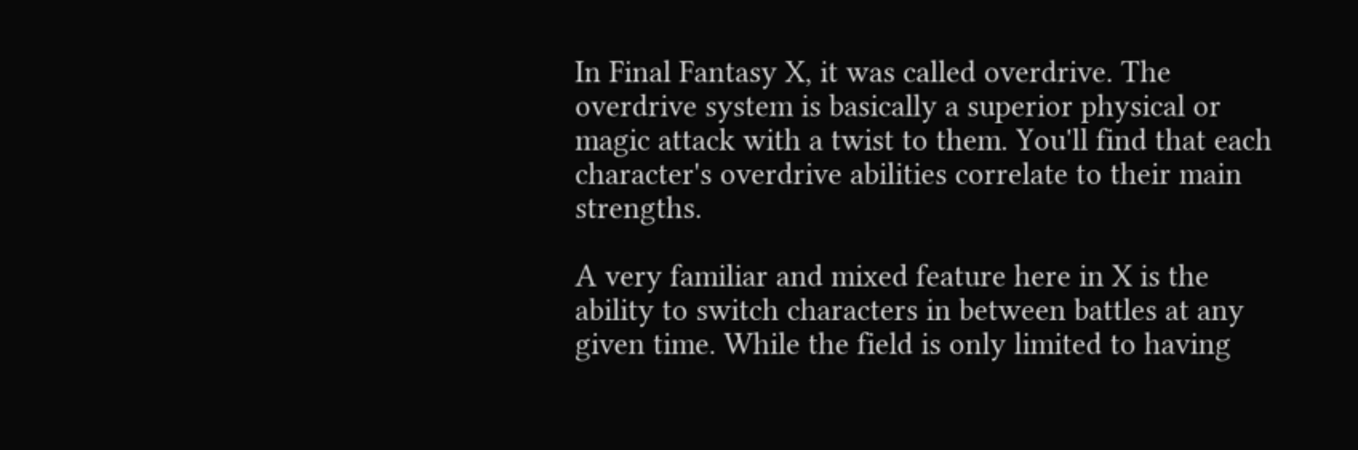In Final Fantasy X, it was called overdrive. The overdrive system is basically a superior physical or magic attack with a twist to them. You'll find that each character's overdrive abilities correlate to their main strengths.

A very familiar and mixed feature here in X is the ability to switch characters in between battles at any given time. While the field is only limited to having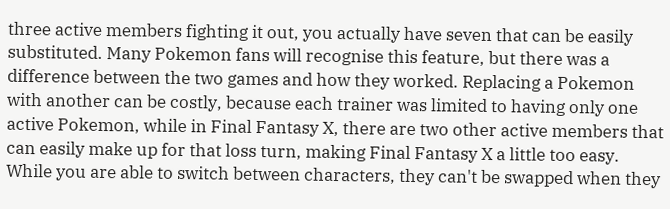three active members fighting it out, you actually have seven that can be easily substituted. Many Pokemon fans will recognise this feature, but there was a difference between the two games and how they worked. Replacing a Pokemon with another can be costly, because each trainer was limited to having only one active Pokemon, while in Final Fantasy X, there are two other active members that can easily make up for that loss turn, making Final Fantasy X a little too easy. While you are able to switch between characters, they can't be swapped when they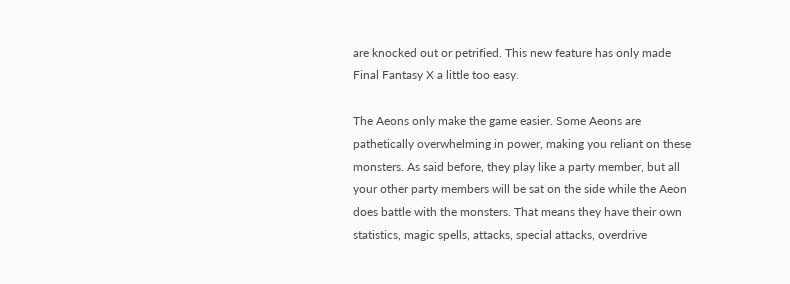are knocked out or petrified. This new feature has only made Final Fantasy X a little too easy.

The Aeons only make the game easier. Some Aeons are pathetically overwhelming in power, making you reliant on these monsters. As said before, they play like a party member, but all your other party members will be sat on the side while the Aeon does battle with the monsters. That means they have their own statistics, magic spells, attacks, special attacks, overdrive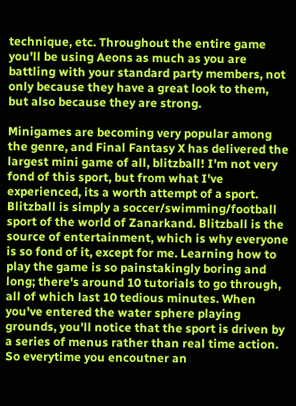technique, etc. Throughout the entire game you'll be using Aeons as much as you are battling with your standard party members, not only because they have a great look to them, but also because they are strong.

Minigames are becoming very popular among the genre, and Final Fantasy X has delivered the largest mini game of all, blitzball! I'm not very fond of this sport, but from what I've experienced, its a worth attempt of a sport. Blitzball is simply a soccer/swimming/football sport of the world of Zanarkand. Blitzball is the source of entertainment, which is why everyone is so fond of it, except for me. Learning how to play the game is so painstakingly boring and long; there's around 10 tutorials to go through, all of which last 10 tedious minutes. When you've entered the water sphere playing grounds, you'll notice that the sport is driven by a series of menus rather than real time action. So everytime you encoutner an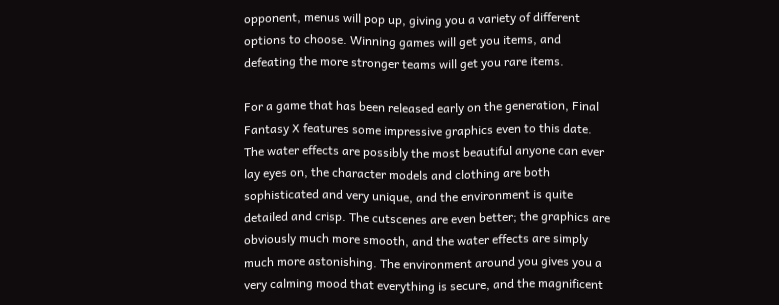opponent, menus will pop up, giving you a variety of different options to choose. Winning games will get you items, and defeating the more stronger teams will get you rare items.

For a game that has been released early on the generation, Final Fantasy X features some impressive graphics even to this date. The water effects are possibly the most beautiful anyone can ever lay eyes on, the character models and clothing are both sophisticated and very unique, and the environment is quite detailed and crisp. The cutscenes are even better; the graphics are obviously much more smooth, and the water effects are simply much more astonishing. The environment around you gives you a very calming mood that everything is secure, and the magnificent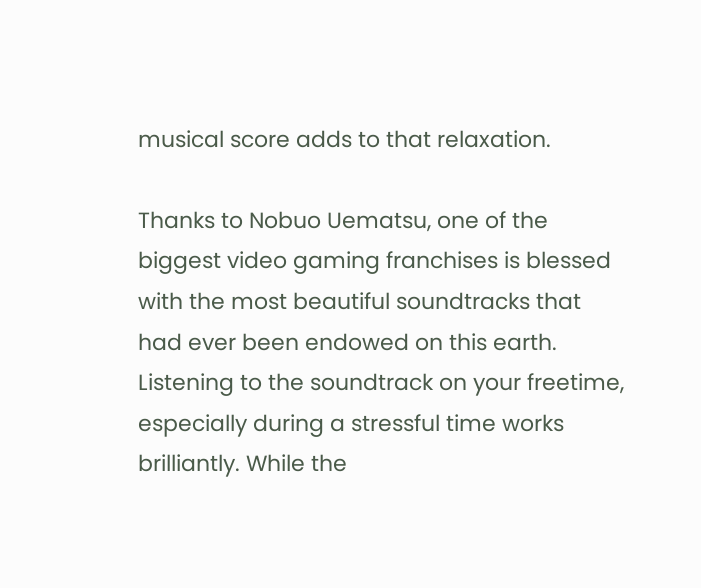musical score adds to that relaxation.

Thanks to Nobuo Uematsu, one of the biggest video gaming franchises is blessed with the most beautiful soundtracks that had ever been endowed on this earth. Listening to the soundtrack on your freetime, especially during a stressful time works brilliantly. While the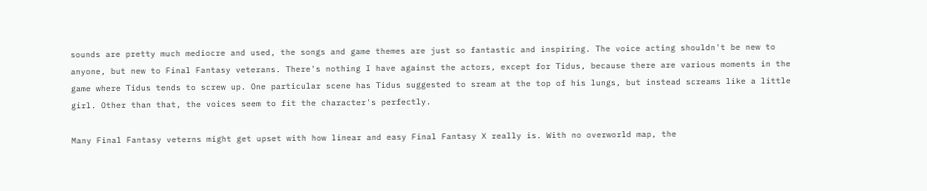sounds are pretty much mediocre and used, the songs and game themes are just so fantastic and inspiring. The voice acting shouldn't be new to anyone, but new to Final Fantasy veterans. There's nothing I have against the actors, except for Tidus, because there are various moments in the game where Tidus tends to screw up. One particular scene has Tidus suggested to sream at the top of his lungs, but instead screams like a little girl. Other than that, the voices seem to fit the character's perfectly.

Many Final Fantasy veterns might get upset with how linear and easy Final Fantasy X really is. With no overworld map, the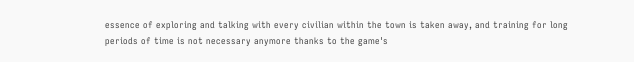essence of exploring and talking with every civilian within the town is taken away, and training for long periods of time is not necessary anymore thanks to the game's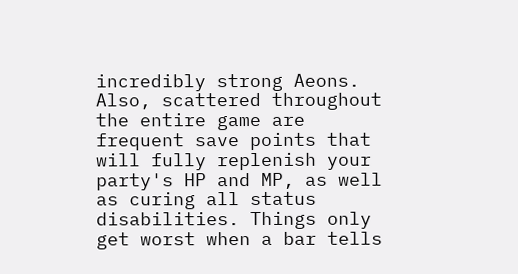incredibly strong Aeons. Also, scattered throughout the entire game are frequent save points that will fully replenish your party's HP and MP, as well as curing all status disabilities. Things only get worst when a bar tells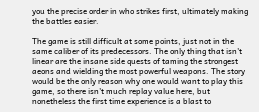you the precise order in who strikes first, ultimately making the battles easier.

The game is still difficult at some points, just not in the same caliber of its predecessors. The only thing that isn't linear are the insane side quests of taming the strongest aeons and wielding the most powerful weapons. The story would be the only reason why one would want to play this game, so there isn't much replay value here, but nonetheless the first time experience is a blast to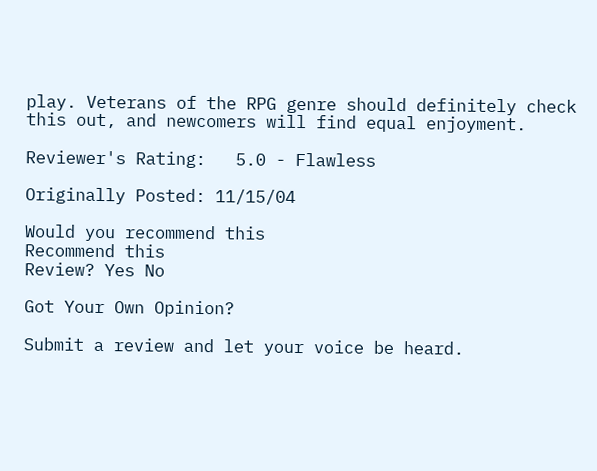play. Veterans of the RPG genre should definitely check this out, and newcomers will find equal enjoyment.

Reviewer's Rating:   5.0 - Flawless

Originally Posted: 11/15/04

Would you recommend this
Recommend this
Review? Yes No

Got Your Own Opinion?

Submit a review and let your voice be heard.